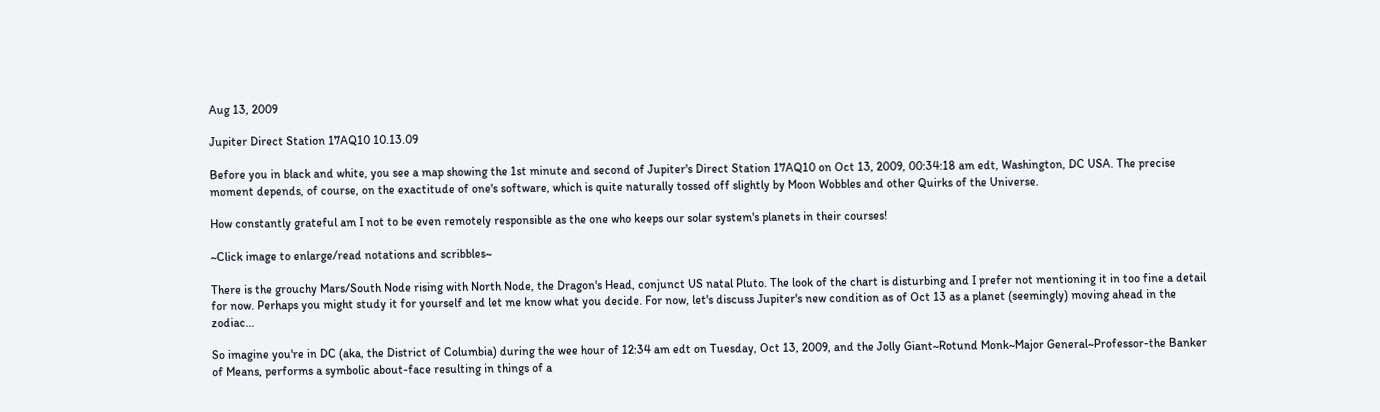Aug 13, 2009

Jupiter Direct Station 17AQ10 10.13.09

Before you in black and white, you see a map showing the 1st minute and second of Jupiter's Direct Station 17AQ10 on Oct 13, 2009, 00:34:18 am edt, Washington, DC USA. The precise moment depends, of course, on the exactitude of one's software, which is quite naturally tossed off slightly by Moon Wobbles and other Quirks of the Universe.

How constantly grateful am I not to be even remotely responsible as the one who keeps our solar system's planets in their courses!

~Click image to enlarge/read notations and scribbles~

There is the grouchy Mars/South Node rising with North Node, the Dragon's Head, conjunct US natal Pluto. The look of the chart is disturbing and I prefer not mentioning it in too fine a detail for now. Perhaps you might study it for yourself and let me know what you decide. For now, let's discuss Jupiter's new condition as of Oct 13 as a planet (seemingly) moving ahead in the zodiac...

So imagine you're in DC (aka, the District of Columbia) during the wee hour of 12:34 am edt on Tuesday, Oct 13, 2009, and the Jolly Giant~Rotund Monk~Major General~Professor-the Banker of Means, performs a symbolic about-face resulting in things of a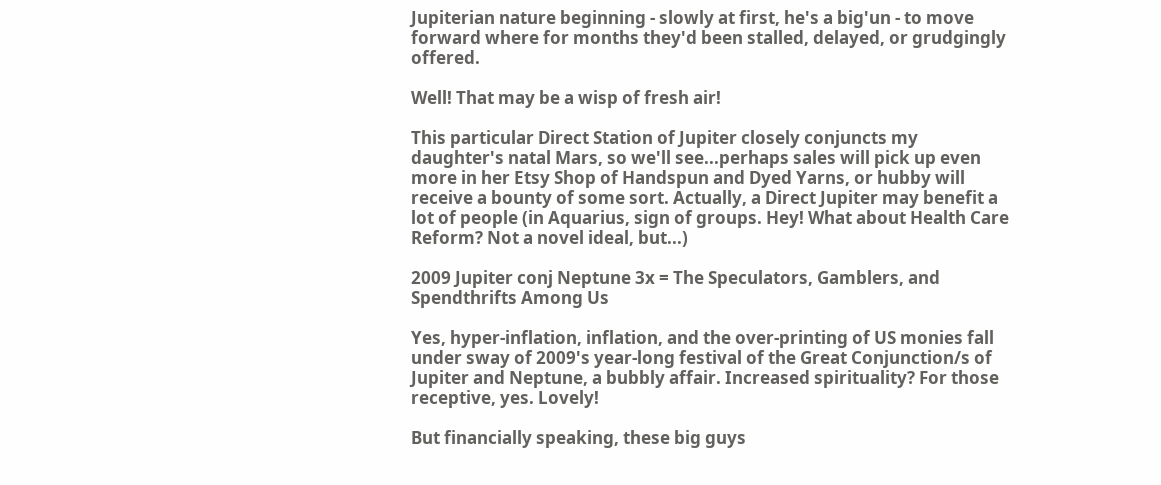Jupiterian nature beginning - slowly at first, he's a big'un - to move forward where for months they'd been stalled, delayed, or grudgingly offered.

Well! That may be a wisp of fresh air!

This particular Direct Station of Jupiter closely conjuncts my daughter's natal Mars, so we'll see...perhaps sales will pick up even more in her Etsy Shop of Handspun and Dyed Yarns, or hubby will receive a bounty of some sort. Actually, a Direct Jupiter may benefit a lot of people (in Aquarius, sign of groups. Hey! What about Health Care Reform? Not a novel ideal, but...)

2009 Jupiter conj Neptune 3x = The Speculators, Gamblers, and Spendthrifts Among Us

Yes, hyper-inflation, inflation, and the over-printing of US monies fall under sway of 2009's year-long festival of the Great Conjunction/s of Jupiter and Neptune, a bubbly affair. Increased spirituality? For those receptive, yes. Lovely!

But financially speaking, these big guys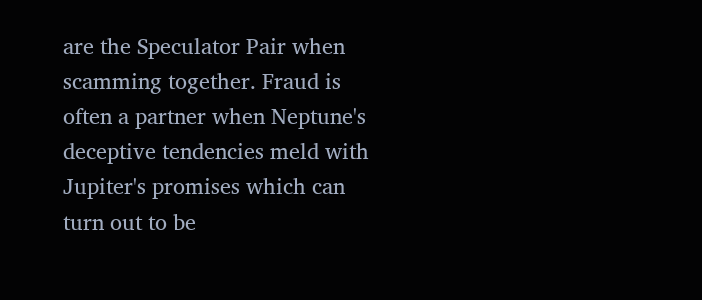are the Speculator Pair when scamming together. Fraud is often a partner when Neptune's deceptive tendencies meld with Jupiter's promises which can turn out to be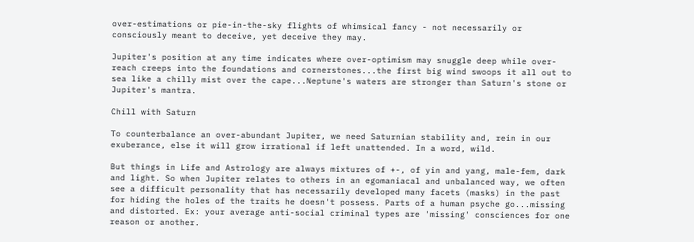over-estimations or pie-in-the-sky flights of whimsical fancy - not necessarily or consciously meant to deceive, yet deceive they may.

Jupiter's position at any time indicates where over-optimism may snuggle deep while over-reach creeps into the foundations and cornerstones...the first big wind swoops it all out to sea like a chilly mist over the cape...Neptune's waters are stronger than Saturn's stone or Jupiter's mantra.

Chill with Saturn

To counterbalance an over-abundant Jupiter, we need Saturnian stability and, rein in our exuberance, else it will grow irrational if left unattended. In a word, wild.

But things in Life and Astrology are always mixtures of +-, of yin and yang, male-fem, dark and light. So when Jupiter relates to others in an egomaniacal and unbalanced way, we often see a difficult personality that has necessarily developed many facets (masks) in the past for hiding the holes of the traits he doesn't possess. Parts of a human psyche go...missing and distorted. Ex: your average anti-social criminal types are 'missing' consciences for one reason or another.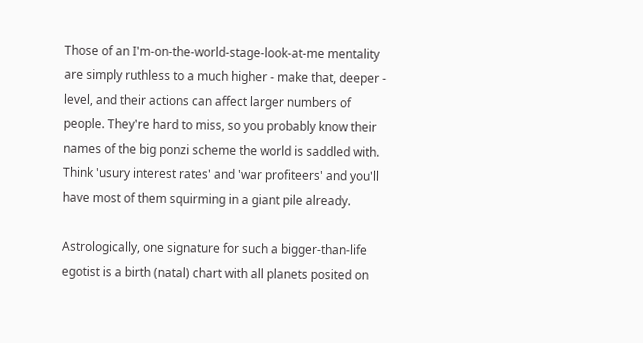Those of an I'm-on-the-world-stage-look-at-me mentality are simply ruthless to a much higher - make that, deeper - level, and their actions can affect larger numbers of people. They're hard to miss, so you probably know their names of the big ponzi scheme the world is saddled with. Think 'usury interest rates' and 'war profiteers' and you'll have most of them squirming in a giant pile already.

Astrologically, one signature for such a bigger-than-life egotist is a birth (natal) chart with all planets posited on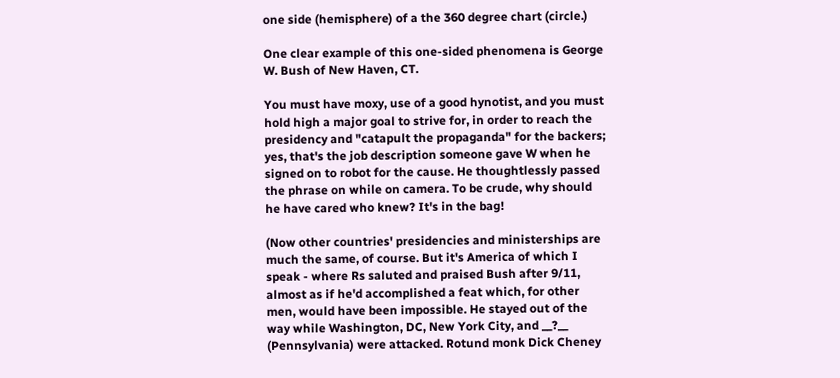one side (hemisphere) of a the 360 degree chart (circle.)

One clear example of this one-sided phenomena is George W. Bush of New Haven, CT.

You must have moxy, use of a good hynotist, and you must hold high a major goal to strive for, in order to reach the presidency and "catapult the propaganda" for the backers; yes, that's the job description someone gave W when he signed on to robot for the cause. He thoughtlessly passed the phrase on while on camera. To be crude, why should he have cared who knew? It's in the bag!

(Now other countries' presidencies and ministerships are much the same, of course. But it's America of which I speak - where Rs saluted and praised Bush after 9/11, almost as if he'd accomplished a feat which, for other men, would have been impossible. He stayed out of the way while Washington, DC, New York City, and __?__ (Pennsylvania) were attacked. Rotund monk Dick Cheney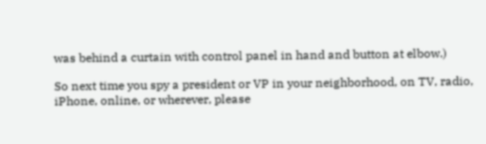was behind a curtain with control panel in hand and button at elbow.)

So next time you spy a president or VP in your neighborhood, on TV, radio, iPhone, online, or wherever, please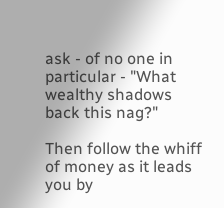ask - of no one in particular - "What wealthy shadows back this nag?"

Then follow the whiff of money as it leads you by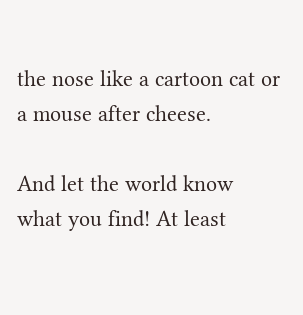the nose like a cartoon cat or a mouse after cheese.

And let the world know what you find! At least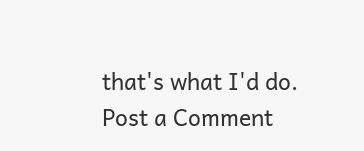that's what I'd do.
Post a Comment